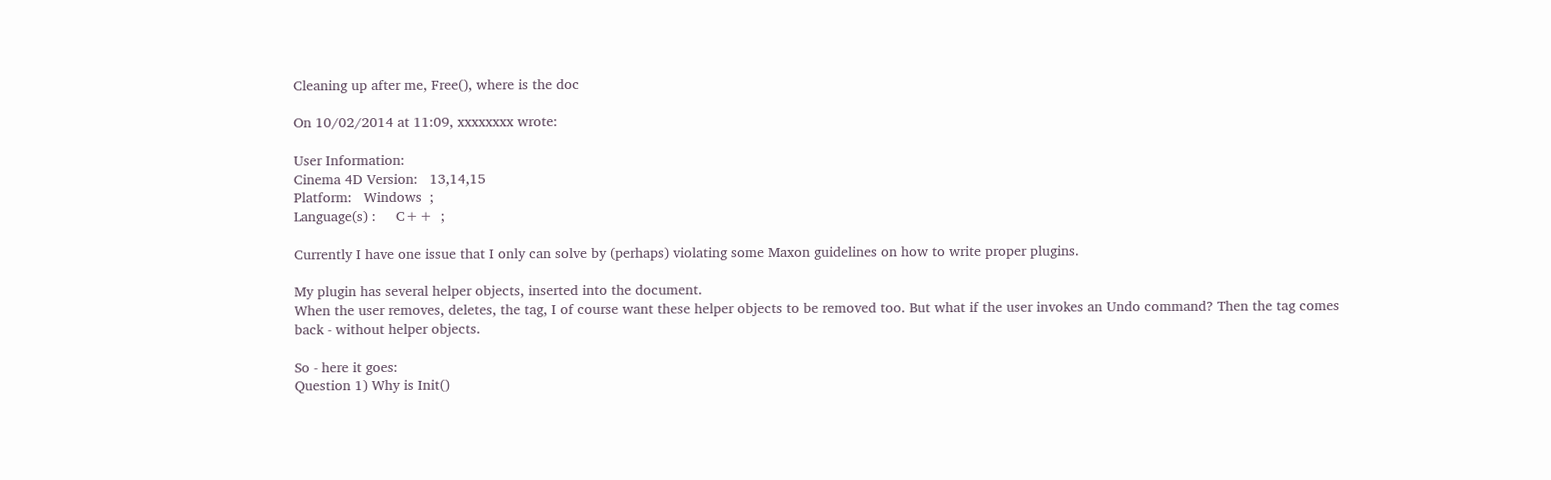Cleaning up after me, Free(), where is the doc

On 10/02/2014 at 11:09, xxxxxxxx wrote:

User Information:
Cinema 4D Version:   13,14,15
Platform:   Windows  ;
Language(s) :     C++  ;

Currently I have one issue that I only can solve by (perhaps) violating some Maxon guidelines on how to write proper plugins.

My plugin has several helper objects, inserted into the document.
When the user removes, deletes, the tag, I of course want these helper objects to be removed too. But what if the user invokes an Undo command? Then the tag comes back - without helper objects.

So - here it goes:
Question 1) Why is Init()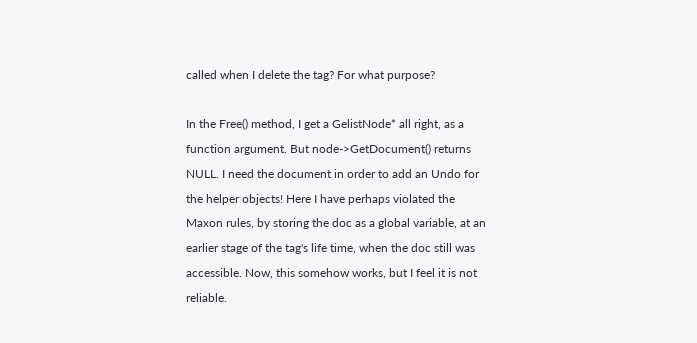called when I delete the tag? For what purpose?

In the Free() method, I get a GelistNode* all right, as a function argument. But node->GetDocument() returns NULL. I need the document in order to add an Undo for the helper objects! Here I have perhaps violated the Maxon rules, by storing the doc as a global variable, at an earlier stage of the tag's life time, when the doc still was accessible. Now, this somehow works, but I feel it is not reliable.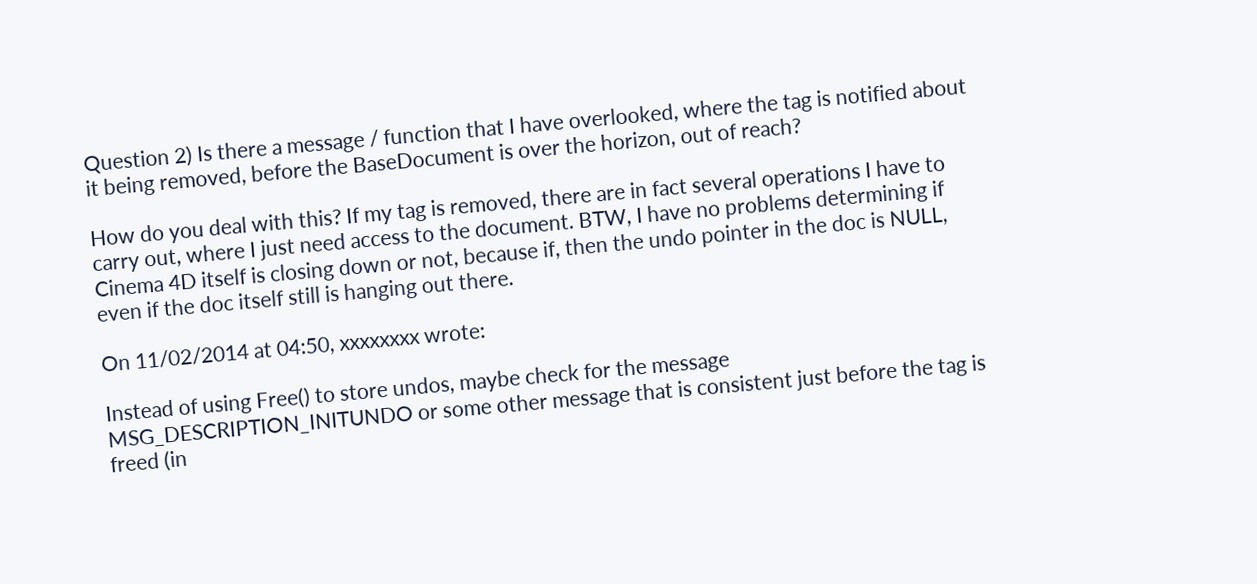Question 2) Is there a message / function that I have overlooked, where the tag is notified about it being removed, before the BaseDocument is over the horizon, out of reach?

How do you deal with this? If my tag is removed, there are in fact several operations I have to carry out, where I just need access to the document. BTW, I have no problems determining if Cinema 4D itself is closing down or not, because if, then the undo pointer in the doc is NULL, even if the doc itself still is hanging out there.

On 11/02/2014 at 04:50, xxxxxxxx wrote:

Instead of using Free() to store undos, maybe check for the message MSG_DESCRIPTION_INITUNDO or some other message that is consistent just before the tag is freed (in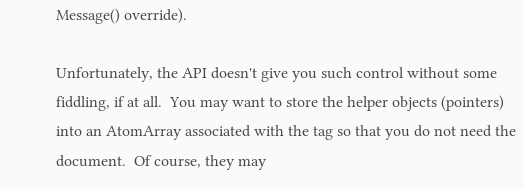Message() override).

Unfortunately, the API doesn't give you such control without some fiddling, if at all.  You may want to store the helper objects (pointers) into an AtomArray associated with the tag so that you do not need the document.  Of course, they may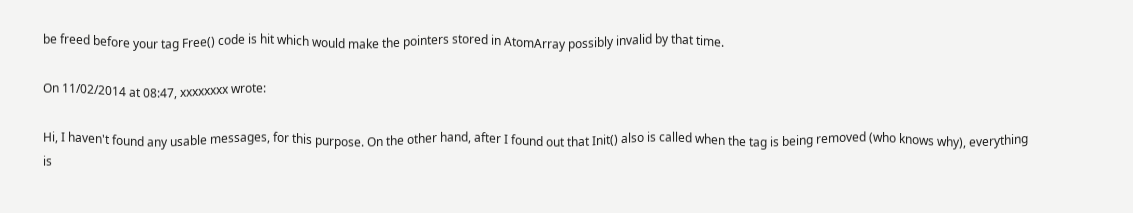be freed before your tag Free() code is hit which would make the pointers stored in AtomArray possibly invalid by that time.

On 11/02/2014 at 08:47, xxxxxxxx wrote:

Hi, I haven't found any usable messages, for this purpose. On the other hand, after I found out that Init() also is called when the tag is being removed (who knows why), everything is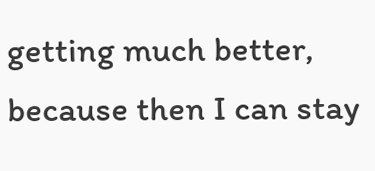getting much better, because then I can stay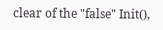clear of the "false" Init(),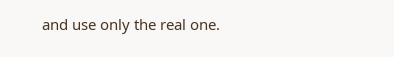and use only the real one.